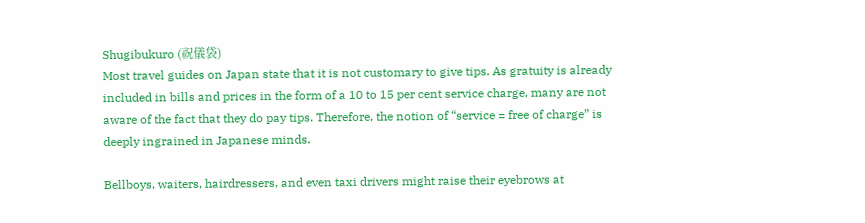Shugibukuro (祝儀袋)
Most travel guides on Japan state that it is not customary to give tips. As gratuity is already included in bills and prices in the form of a 10 to 15 per cent service charge, many are not aware of the fact that they do pay tips. Therefore, the notion of “service = free of charge” is deeply ingrained in Japanese minds.

Bellboys, waiters, hairdressers, and even taxi drivers might raise their eyebrows at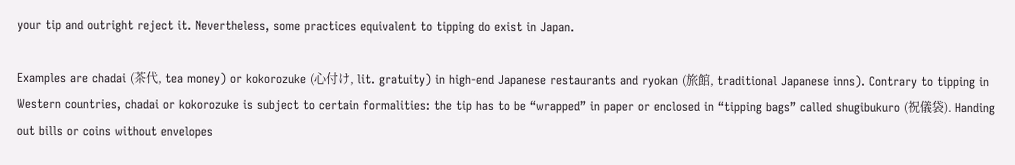your tip and outright reject it. Nevertheless, some practices equivalent to tipping do exist in Japan.

Examples are chadai (茶代, tea money) or kokorozuke (心付け, lit. gratuity) in high-end Japanese restaurants and ryokan (旅館, traditional Japanese inns). Contrary to tipping in Western countries, chadai or kokorozuke is subject to certain formalities: the tip has to be “wrapped” in paper or enclosed in “tipping bags” called shugibukuro (祝儀袋). Handing out bills or coins without envelopes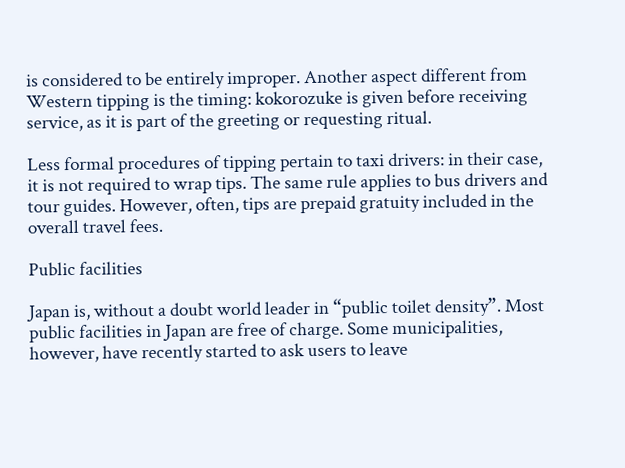is considered to be entirely improper. Another aspect different from Western tipping is the timing: kokorozuke is given before receiving service, as it is part of the greeting or requesting ritual.

Less formal procedures of tipping pertain to taxi drivers: in their case, it is not required to wrap tips. The same rule applies to bus drivers and tour guides. However, often, tips are prepaid gratuity included in the overall travel fees.

Public facilities

Japan is, without a doubt world leader in “public toilet density”. Most public facilities in Japan are free of charge. Some municipalities, however, have recently started to ask users to leave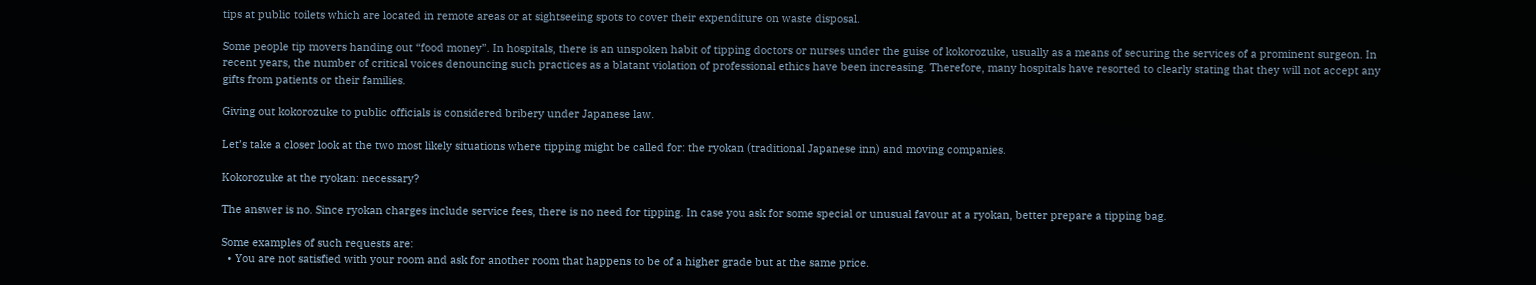tips at public toilets which are located in remote areas or at sightseeing spots to cover their expenditure on waste disposal.

Some people tip movers handing out “food money”. In hospitals, there is an unspoken habit of tipping doctors or nurses under the guise of kokorozuke, usually as a means of securing the services of a prominent surgeon. In recent years, the number of critical voices denouncing such practices as a blatant violation of professional ethics have been increasing. Therefore, many hospitals have resorted to clearly stating that they will not accept any gifts from patients or their families.

Giving out kokorozuke to public officials is considered bribery under Japanese law.

Let’s take a closer look at the two most likely situations where tipping might be called for: the ryokan (traditional Japanese inn) and moving companies.

Kokorozuke at the ryokan: necessary?

The answer is no. Since ryokan charges include service fees, there is no need for tipping. In case you ask for some special or unusual favour at a ryokan, better prepare a tipping bag.

Some examples of such requests are:
  • You are not satisfied with your room and ask for another room that happens to be of a higher grade but at the same price.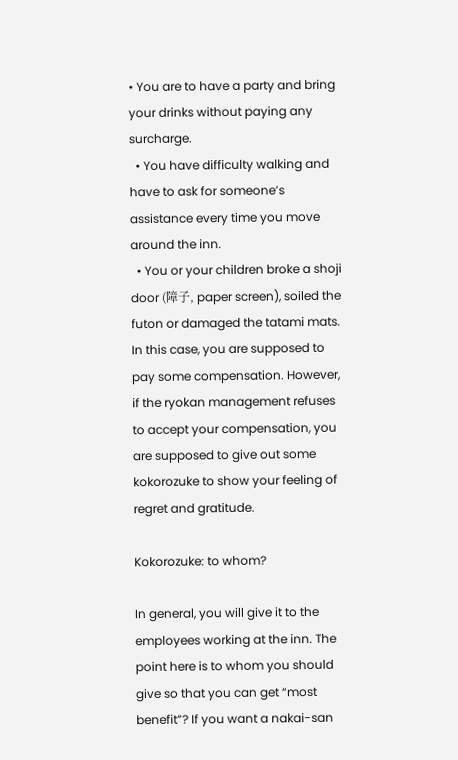• You are to have a party and bring your drinks without paying any surcharge.
  • You have difficulty walking and have to ask for someone’s assistance every time you move around the inn.
  • You or your children broke a shoji door (障子, paper screen), soiled the futon or damaged the tatami mats. In this case, you are supposed to pay some compensation. However, if the ryokan management refuses to accept your compensation, you are supposed to give out some kokorozuke to show your feeling of regret and gratitude.

Kokorozuke: to whom?

In general, you will give it to the employees working at the inn. The point here is to whom you should give so that you can get “most benefit”? If you want a nakai-san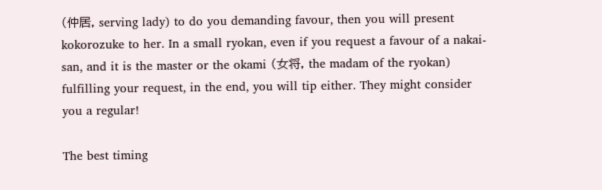(仲居, serving lady) to do you demanding favour, then you will present kokorozuke to her. In a small ryokan, even if you request a favour of a nakai-san, and it is the master or the okami (女将, the madam of the ryokan) fulfilling your request, in the end, you will tip either. They might consider you a regular!

The best timing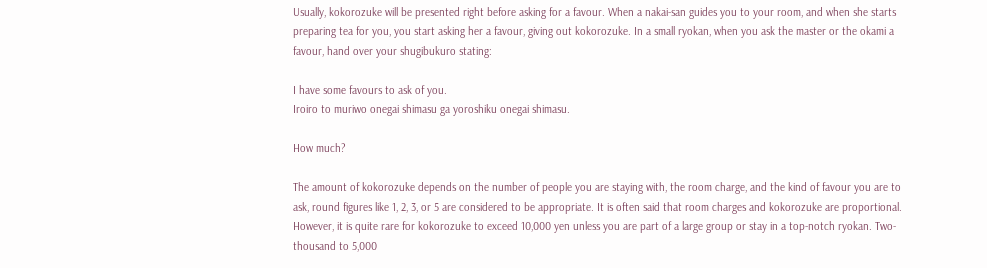Usually, kokorozuke will be presented right before asking for a favour. When a nakai-san guides you to your room, and when she starts preparing tea for you, you start asking her a favour, giving out kokorozuke. In a small ryokan, when you ask the master or the okami a favour, hand over your shugibukuro stating:

I have some favours to ask of you.
Iroiro to muriwo onegai shimasu ga yoroshiku onegai shimasu.

How much?

The amount of kokorozuke depends on the number of people you are staying with, the room charge, and the kind of favour you are to ask, round figures like 1, 2, 3, or 5 are considered to be appropriate. It is often said that room charges and kokorozuke are proportional. However, it is quite rare for kokorozuke to exceed 10,000 yen unless you are part of a large group or stay in a top-notch ryokan. Two-thousand to 5,000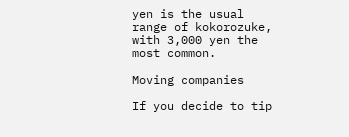yen is the usual range of kokorozuke, with 3,000 yen the most common.

Moving companies

If you decide to tip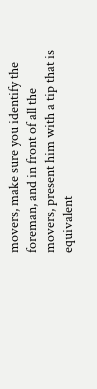movers, make sure you identify the foreman, and in front of all the movers, present him with a tip that is equivalent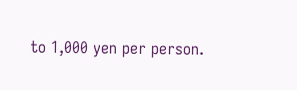to 1,000 yen per person.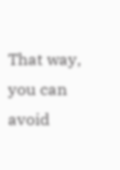That way, you can avoid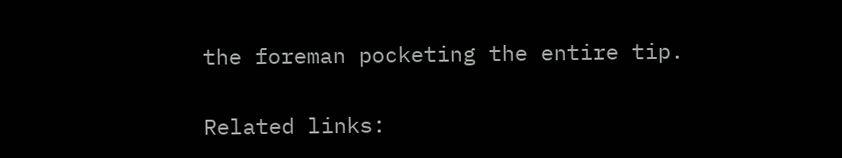the foreman pocketing the entire tip.

Related links: